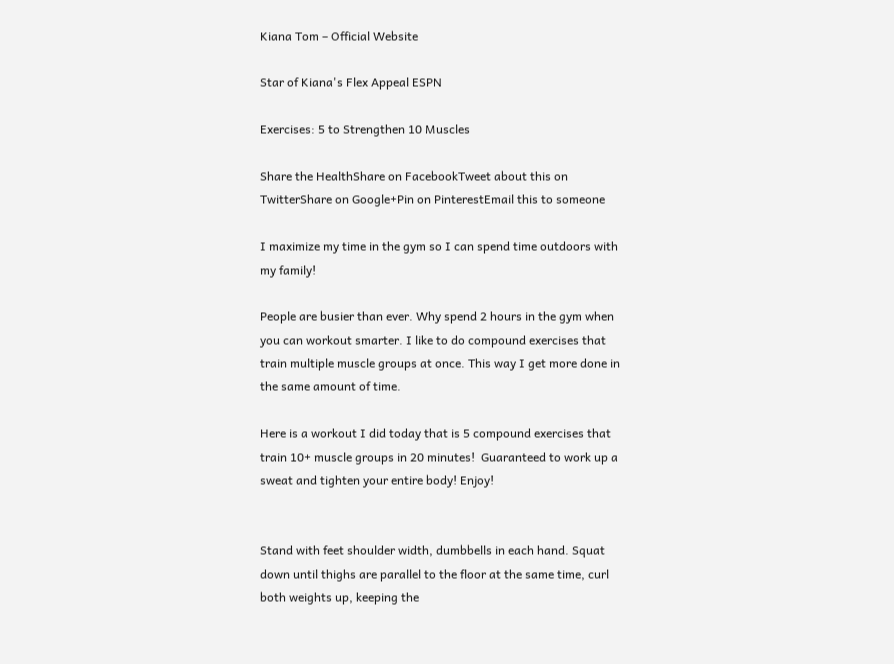Kiana Tom – Official Website

Star of Kiana's Flex Appeal ESPN

Exercises: 5 to Strengthen 10 Muscles

Share the HealthShare on FacebookTweet about this on TwitterShare on Google+Pin on PinterestEmail this to someone

I maximize my time in the gym so I can spend time outdoors with my family!

People are busier than ever. Why spend 2 hours in the gym when you can workout smarter. I like to do compound exercises that train multiple muscle groups at once. This way I get more done in the same amount of time.

Here is a workout I did today that is 5 compound exercises that train 10+ muscle groups in 20 minutes!  Guaranteed to work up a sweat and tighten your entire body! Enjoy!


Stand with feet shoulder width, dumbbells in each hand. Squat down until thighs are parallel to the floor at the same time, curl both weights up, keeping the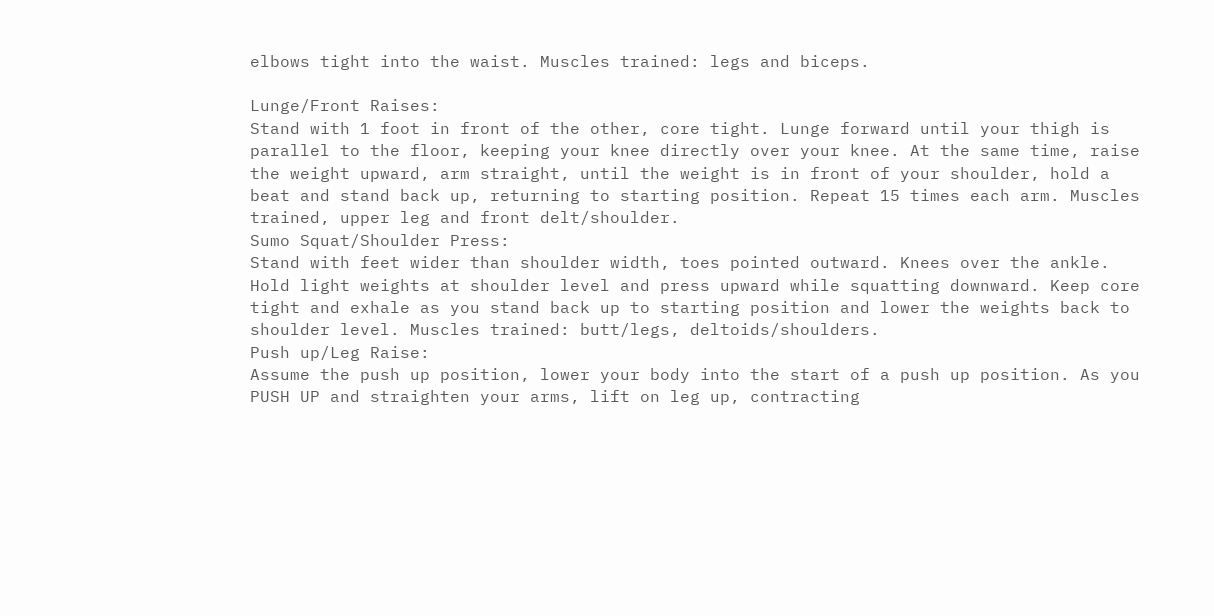elbows tight into the waist. Muscles trained: legs and biceps.

Lunge/Front Raises:
Stand with 1 foot in front of the other, core tight. Lunge forward until your thigh is parallel to the floor, keeping your knee directly over your knee. At the same time, raise the weight upward, arm straight, until the weight is in front of your shoulder, hold a beat and stand back up, returning to starting position. Repeat 15 times each arm. Muscles trained, upper leg and front delt/shoulder.
Sumo Squat/Shoulder Press:
Stand with feet wider than shoulder width, toes pointed outward. Knees over the ankle. Hold light weights at shoulder level and press upward while squatting downward. Keep core tight and exhale as you stand back up to starting position and lower the weights back to shoulder level. Muscles trained: butt/legs, deltoids/shoulders.
Push up/Leg Raise:
Assume the push up position, lower your body into the start of a push up position. As you PUSH UP and straighten your arms, lift on leg up, contracting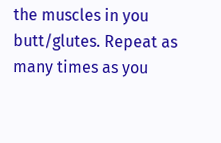the muscles in you butt/glutes. Repeat as many times as you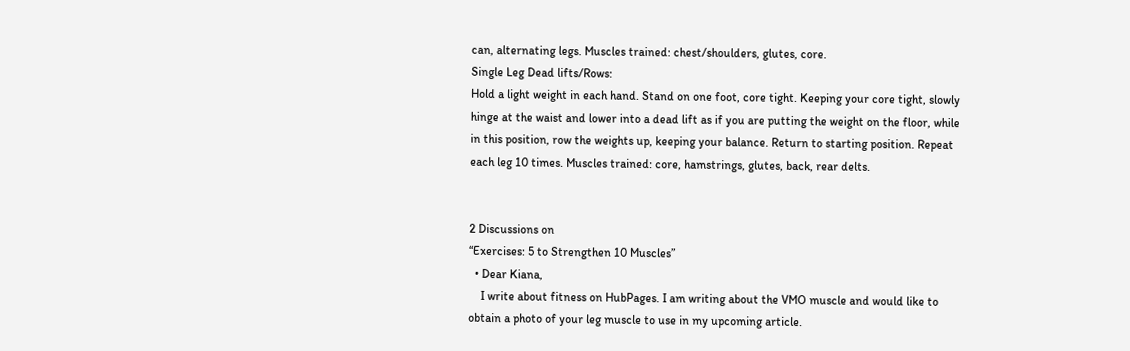can, alternating legs. Muscles trained: chest/shoulders, glutes, core.
Single Leg Dead lifts/Rows:
Hold a light weight in each hand. Stand on one foot, core tight. Keeping your core tight, slowly hinge at the waist and lower into a dead lift as if you are putting the weight on the floor, while in this position, row the weights up, keeping your balance. Return to starting position. Repeat each leg 10 times. Muscles trained: core, hamstrings, glutes, back, rear delts.


2 Discussions on
“Exercises: 5 to Strengthen 10 Muscles”
  • Dear Kiana,
    I write about fitness on HubPages. I am writing about the VMO muscle and would like to obtain a photo of your leg muscle to use in my upcoming article.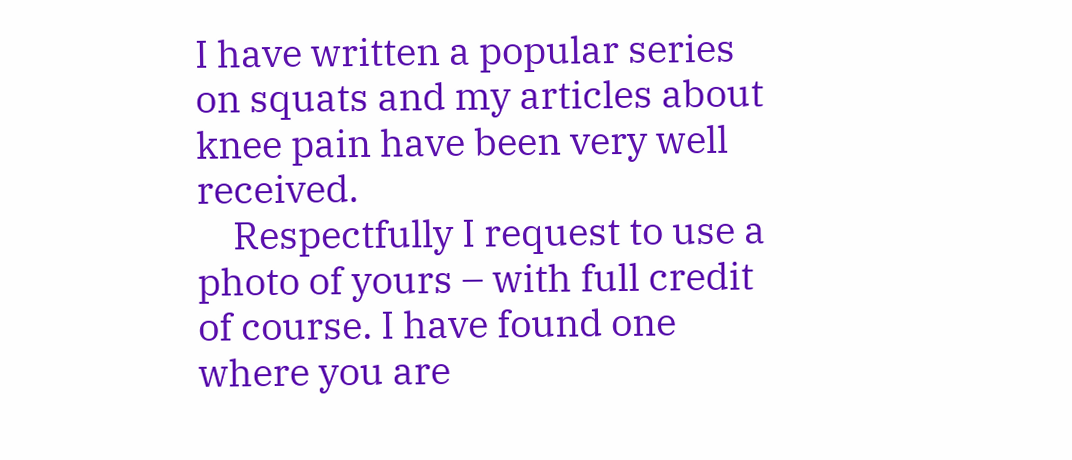I have written a popular series on squats and my articles about knee pain have been very well received.
    Respectfully I request to use a photo of yours – with full credit of course. I have found one where you are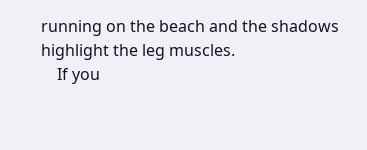running on the beach and the shadows highlight the leg muscles.
    If you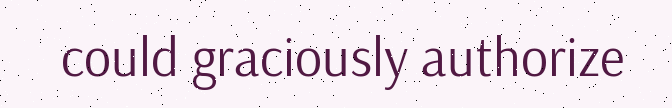could graciously authorize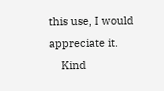this use, I would appreciate it.
    Kind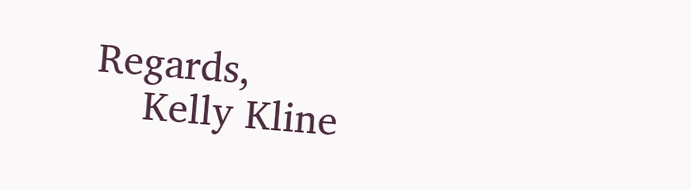Regards,
    Kelly Kline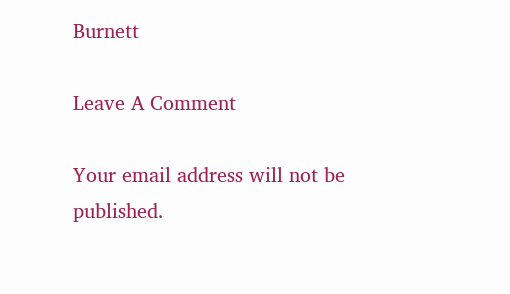Burnett

Leave A Comment

Your email address will not be published.